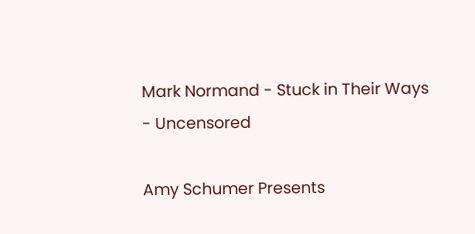Mark Normand - Stuck in Their Ways - Uncensored

Amy Schumer Presents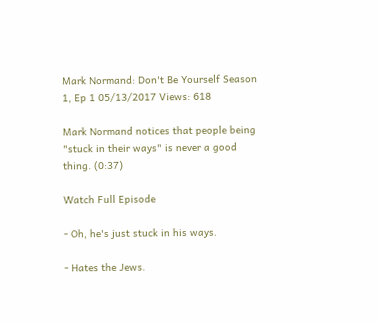Mark Normand: Don't Be Yourself Season 1, Ep 1 05/13/2017 Views: 618

Mark Normand notices that people being "stuck in their ways" is never a good thing. (0:37)

Watch Full Episode

- Oh, he's just stuck in his ways.

- Hates the Jews.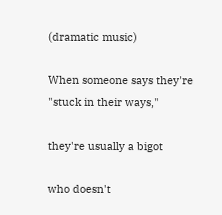(dramatic music)

When someone says they're "stuck in their ways,"

they're usually a bigot

who doesn't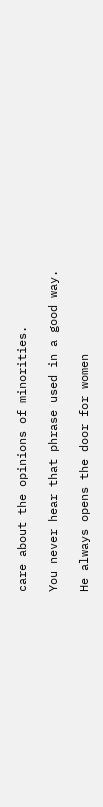care about the opinions of minorities.

You never hear that phrase used in a good way.

He always opens the door for women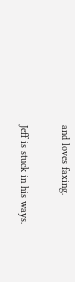and loves faxing.

Jeff is stuck in his ways.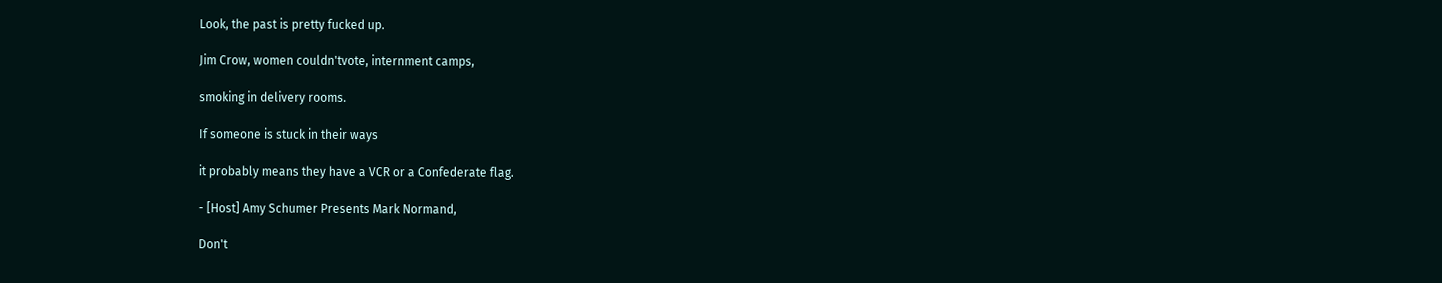Look, the past is pretty fucked up.

Jim Crow, women couldn'tvote, internment camps,

smoking in delivery rooms.

If someone is stuck in their ways

it probably means they have a VCR or a Confederate flag.

- [Host] Amy Schumer Presents Mark Normand,

Don't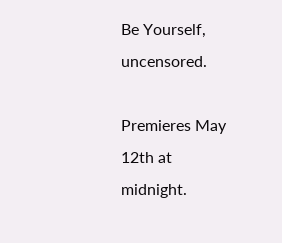Be Yourself, uncensored.

Premieres May 12th at midnight.